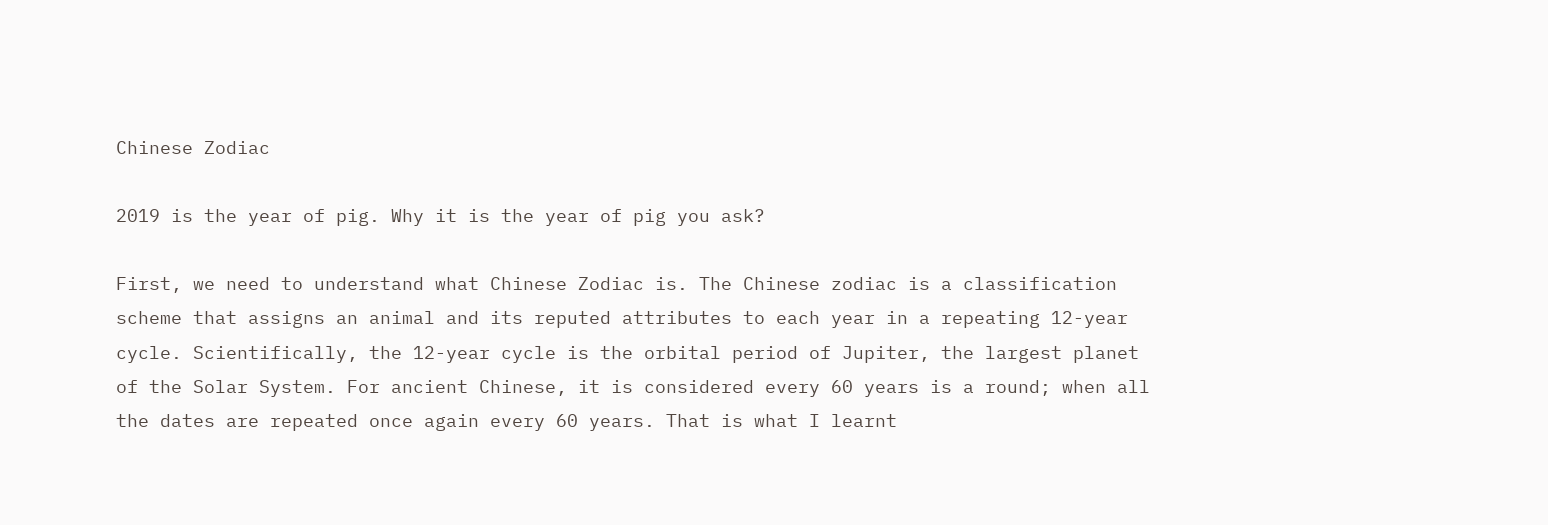Chinese Zodiac

2019 is the year of pig. Why it is the year of pig you ask?

First, we need to understand what Chinese Zodiac is. The Chinese zodiac is a classification scheme that assigns an animal and its reputed attributes to each year in a repeating 12-year cycle. Scientifically, the 12-year cycle is the orbital period of Jupiter, the largest planet of the Solar System. For ancient Chinese, it is considered every 60 years is a round; when all the dates are repeated once again every 60 years. That is what I learnt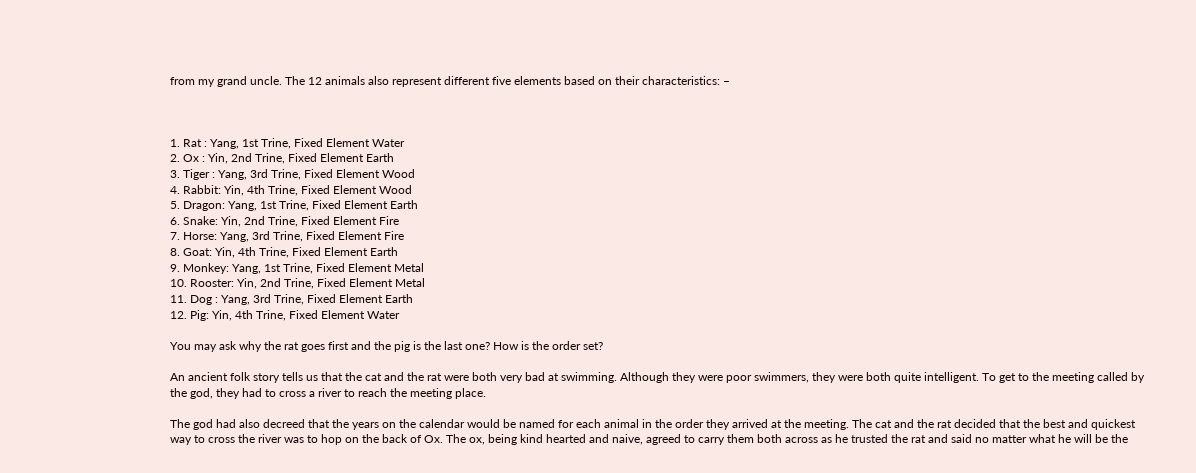from my grand uncle. The 12 animals also represent different five elements based on their characteristics: –



1. Rat : Yang, 1st Trine, Fixed Element Water
2. Ox : Yin, 2nd Trine, Fixed Element Earth
3. Tiger : Yang, 3rd Trine, Fixed Element Wood
4. Rabbit: Yin, 4th Trine, Fixed Element Wood
5. Dragon: Yang, 1st Trine, Fixed Element Earth
6. Snake: Yin, 2nd Trine, Fixed Element Fire
7. Horse: Yang, 3rd Trine, Fixed Element Fire
8. Goat: Yin, 4th Trine, Fixed Element Earth
9. Monkey: Yang, 1st Trine, Fixed Element Metal
10. Rooster: Yin, 2nd Trine, Fixed Element Metal
11. Dog : Yang, 3rd Trine, Fixed Element Earth
12. Pig: Yin, 4th Trine, Fixed Element Water

You may ask why the rat goes first and the pig is the last one? How is the order set?

An ancient folk story tells us that the cat and the rat were both very bad at swimming. Although they were poor swimmers, they were both quite intelligent. To get to the meeting called by the god, they had to cross a river to reach the meeting place.

The god had also decreed that the years on the calendar would be named for each animal in the order they arrived at the meeting. The cat and the rat decided that the best and quickest way to cross the river was to hop on the back of Ox. The ox, being kind hearted and naive, agreed to carry them both across as he trusted the rat and said no matter what he will be the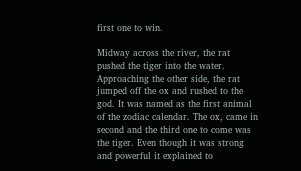first one to win.

Midway across the river, the rat pushed the tiger into the water. Approaching the other side, the rat jumped off the ox and rushed to the god. It was named as the first animal of the zodiac calendar. The ox, came in second and the third one to come was the tiger. Even though it was strong and powerful it explained to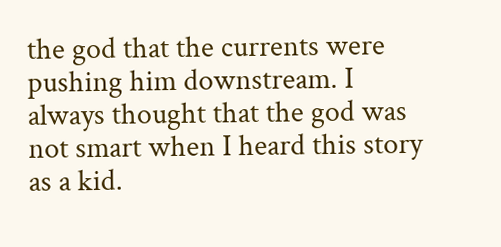the god that the currents were pushing him downstream. I always thought that the god was not smart when I heard this story as a kid.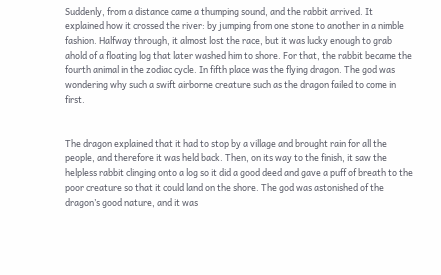Suddenly, from a distance came a thumping sound, and the rabbit arrived. It explained how it crossed the river: by jumping from one stone to another in a nimble fashion. Halfway through, it almost lost the race, but it was lucky enough to grab ahold of a floating log that later washed him to shore. For that, the rabbit became the fourth animal in the zodiac cycle. In fifth place was the flying dragon. The god was wondering why such a swift airborne creature such as the dragon failed to come in first.


The dragon explained that it had to stop by a village and brought rain for all the people, and therefore it was held back. Then, on its way to the finish, it saw the helpless rabbit clinging onto a log so it did a good deed and gave a puff of breath to the poor creature so that it could land on the shore. The god was astonished of the dragon’s good nature, and it was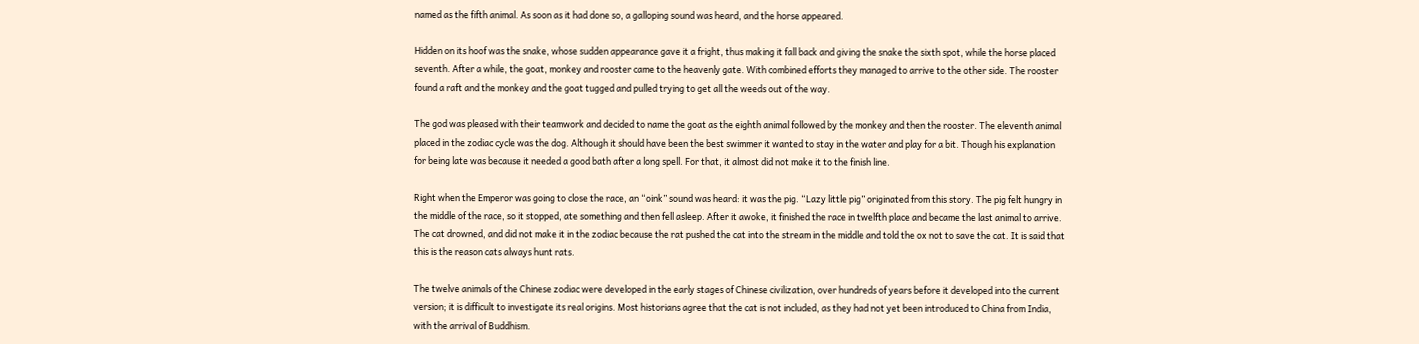named as the fifth animal. As soon as it had done so, a galloping sound was heard, and the horse appeared.

Hidden on its hoof was the snake, whose sudden appearance gave it a fright, thus making it fall back and giving the snake the sixth spot, while the horse placed seventh. After a while, the goat, monkey and rooster came to the heavenly gate. With combined efforts they managed to arrive to the other side. The rooster found a raft and the monkey and the goat tugged and pulled trying to get all the weeds out of the way.

The god was pleased with their teamwork and decided to name the goat as the eighth animal followed by the monkey and then the rooster. The eleventh animal placed in the zodiac cycle was the dog. Although it should have been the best swimmer it wanted to stay in the water and play for a bit. Though his explanation for being late was because it needed a good bath after a long spell. For that, it almost did not make it to the finish line.

Right when the Emperor was going to close the race, an “oink” sound was heard: it was the pig. “Lazy little pig” originated from this story. The pig felt hungry in the middle of the race, so it stopped, ate something and then fell asleep. After it awoke, it finished the race in twelfth place and became the last animal to arrive. The cat drowned, and did not make it in the zodiac because the rat pushed the cat into the stream in the middle and told the ox not to save the cat. It is said that this is the reason cats always hunt rats.

The twelve animals of the Chinese zodiac were developed in the early stages of Chinese civilization, over hundreds of years before it developed into the current version; it is difficult to investigate its real origins. Most historians agree that the cat is not included, as they had not yet been introduced to China from India, with the arrival of Buddhism.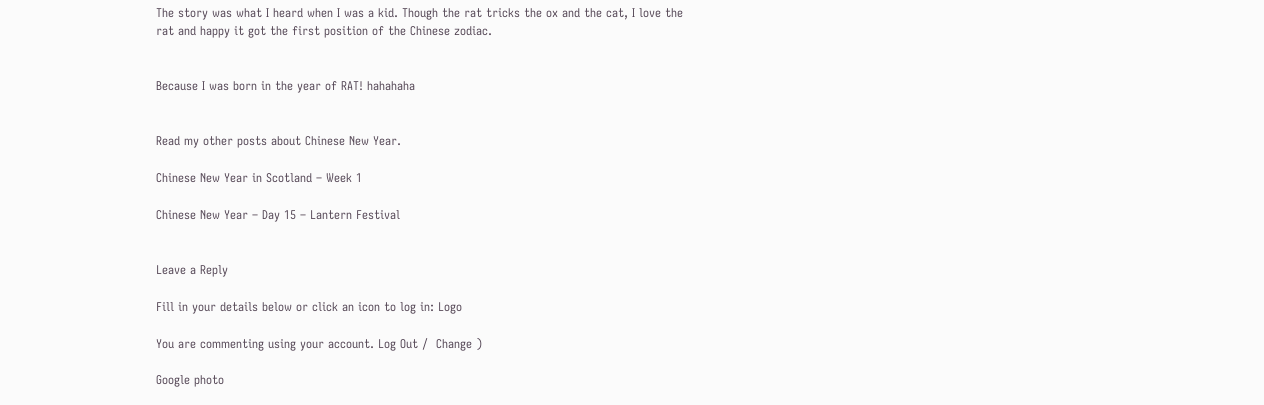The story was what I heard when I was a kid. Though the rat tricks the ox and the cat, I love the rat and happy it got the first position of the Chinese zodiac.


Because I was born in the year of RAT! hahahaha


Read my other posts about Chinese New Year.

Chinese New Year in Scotland – Week 1

Chinese New Year – Day 15 – Lantern Festival


Leave a Reply

Fill in your details below or click an icon to log in: Logo

You are commenting using your account. Log Out /  Change )

Google photo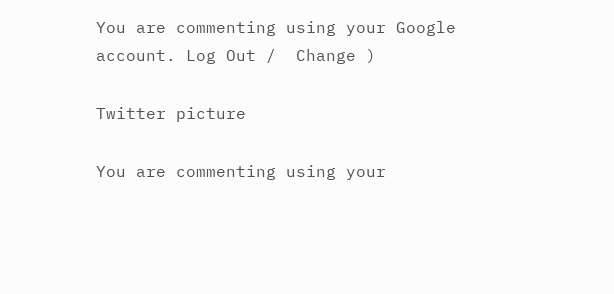You are commenting using your Google account. Log Out /  Change )

Twitter picture

You are commenting using your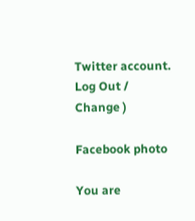Twitter account. Log Out /  Change )

Facebook photo

You are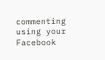commenting using your Facebook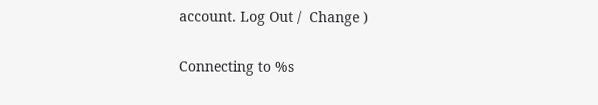account. Log Out /  Change )

Connecting to %s